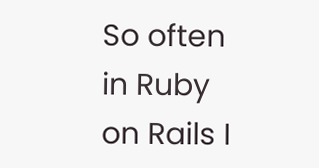So often in Ruby on Rails I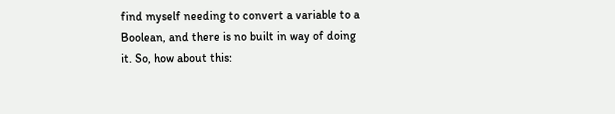find myself needing to convert a variable to a Boolean, and there is no built in way of doing it. So, how about this: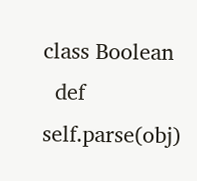class Boolean
  def self.parse(obj)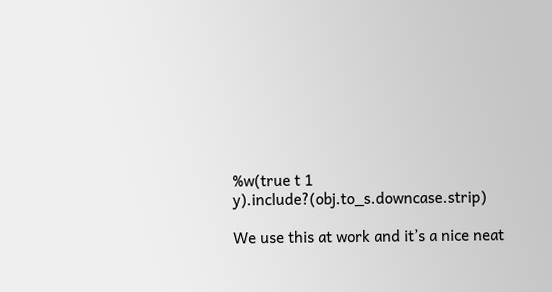%w(true t 1 y).include?(obj.to_s.downcase.strip)

We use this at work and it’s a nice neat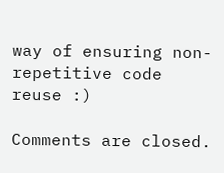way of ensuring non-repetitive code reuse :)

Comments are closed.